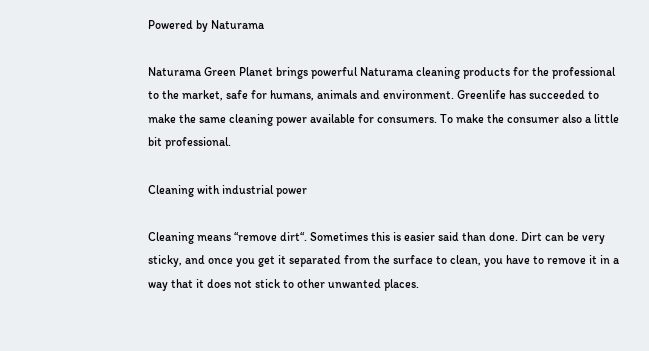Powered by Naturama

Naturama Green Planet brings powerful Naturama cleaning products for the professional to the market, safe for humans, animals and environment. Greenlife has succeeded to make the same cleaning power available for consumers. To make the consumer also a little bit professional.

Cleaning with industrial power

Cleaning means “remove dirt“. Sometimes this is easier said than done. Dirt can be very sticky, and once you get it separated from the surface to clean, you have to remove it in a way that it does not stick to other unwanted places.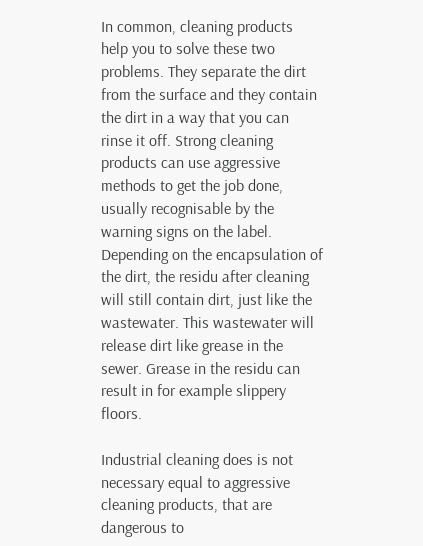In common, cleaning products help you to solve these two problems. They separate the dirt from the surface and they contain the dirt in a way that you can rinse it off. Strong cleaning products can use aggressive methods to get the job done, usually recognisable by the warning signs on the label. Depending on the encapsulation of the dirt, the residu after cleaning will still contain dirt, just like the wastewater. This wastewater will release dirt like grease in the sewer. Grease in the residu can result in for example slippery floors.

Industrial cleaning does is not necessary equal to aggressive cleaning products, that are dangerous to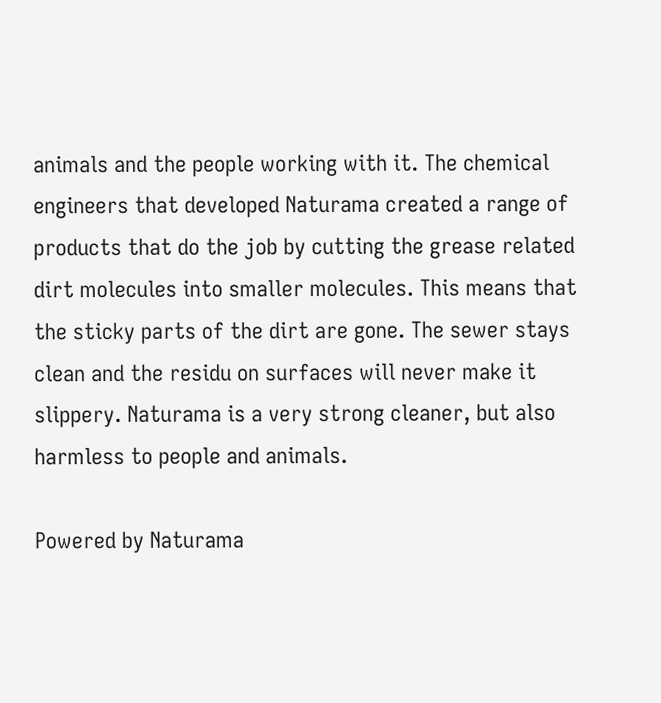animals and the people working with it. The chemical engineers that developed Naturama created a range of products that do the job by cutting the grease related dirt molecules into smaller molecules. This means that the sticky parts of the dirt are gone. The sewer stays clean and the residu on surfaces will never make it slippery. Naturama is a very strong cleaner, but also harmless to people and animals.

Powered by Naturama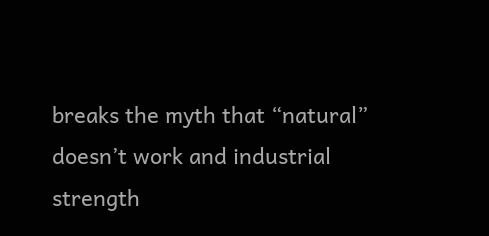breaks the myth that “natural” doesn’t work and industrial strength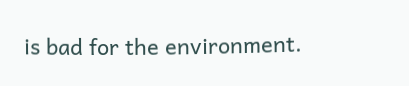is bad for the environment.